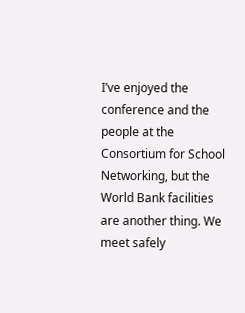I’ve enjoyed the conference and the people at the Consortium for School Networking, but the World Bank facilities are another thing. We meet safely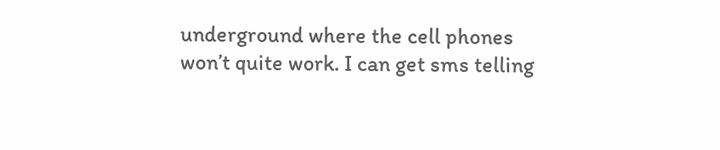underground where the cell phones won’t quite work. I can get sms telling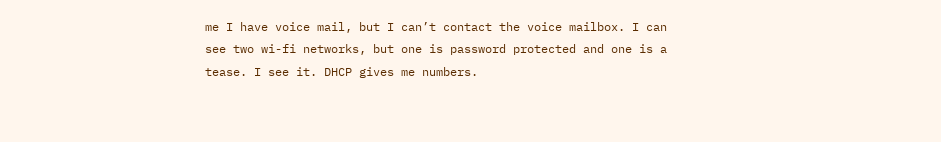me I have voice mail, but I can’t contact the voice mailbox. I can see two wi-fi networks, but one is password protected and one is a tease. I see it. DHCP gives me numbers.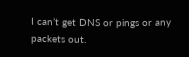I can’t get DNS or pings or any packets out.